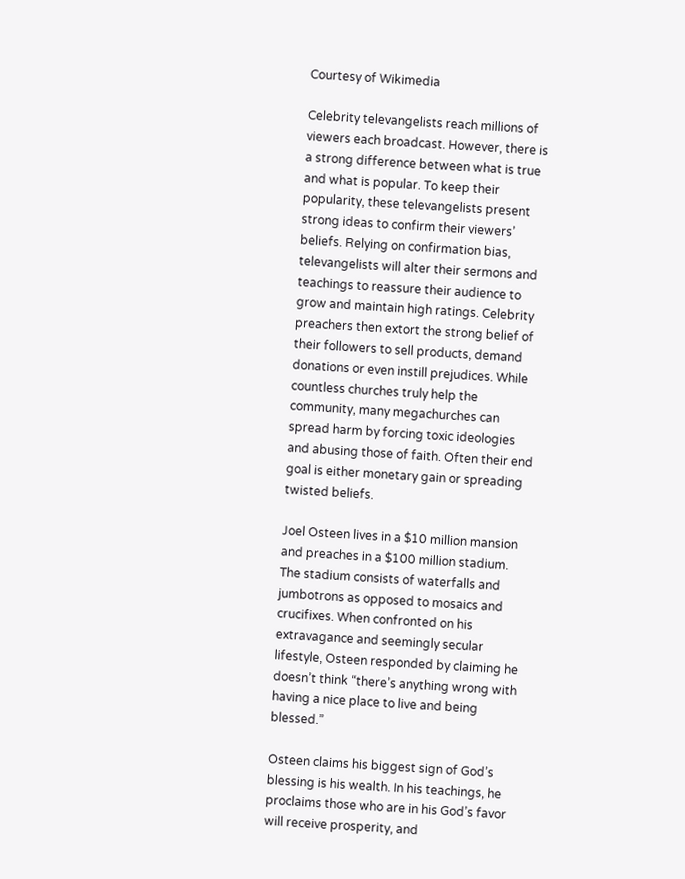Courtesy of Wikimedia

Celebrity televangelists reach millions of viewers each broadcast. However, there is a strong difference between what is true and what is popular. To keep their popularity, these televangelists present strong ideas to confirm their viewers’ beliefs. Relying on confirmation bias, televangelists will alter their sermons and teachings to reassure their audience to grow and maintain high ratings. Celebrity preachers then extort the strong belief of their followers to sell products, demand donations or even instill prejudices. While countless churches truly help the community, many megachurches can spread harm by forcing toxic ideologies and abusing those of faith. Often their end goal is either monetary gain or spreading twisted beliefs.

Joel Osteen lives in a $10 million mansion and preaches in a $100 million stadium. The stadium consists of waterfalls and jumbotrons as opposed to mosaics and crucifixes. When confronted on his extravagance and seemingly secular lifestyle, Osteen responded by claiming he doesn’t think “there’s anything wrong with having a nice place to live and being blessed.”

Osteen claims his biggest sign of God’s blessing is his wealth. In his teachings, he proclaims those who are in his God’s favor will receive prosperity, and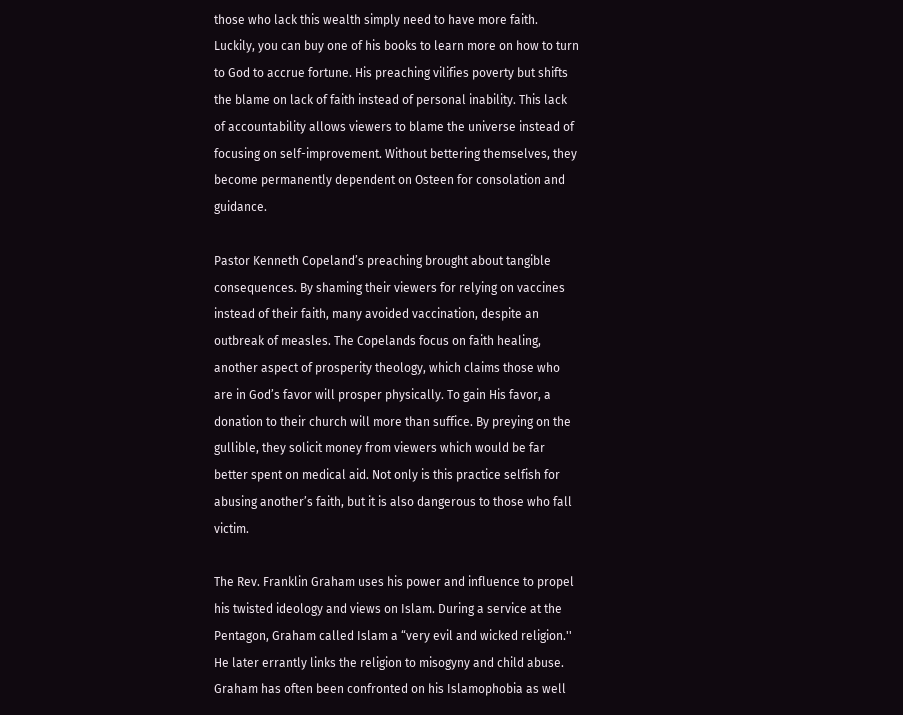those who lack this wealth simply need to have more faith. Luckily, you can buy one of his books to learn more on how to turn to God to accrue fortune. His preaching vilifies poverty but shifts the blame on lack of faith instead of personal inability. This lack of accountability allows viewers to blame the universe instead of focusing on self-improvement. Without bettering themselves, they become permanently dependent on Osteen for consolation and guidance.

Pastor Kenneth Copeland’s preaching brought about tangible consequences. By shaming their viewers for relying on vaccines instead of their faith, many avoided vaccination, despite an outbreak of measles. The Copelands focus on faith healing, another aspect of prosperity theology, which claims those who are in God’s favor will prosper physically. To gain His favor, a donation to their church will more than suffice. By preying on the gullible, they solicit money from viewers which would be far better spent on medical aid. Not only is this practice selfish for abusing another’s faith, but it is also dangerous to those who fall victim.

The Rev. Franklin Graham uses his power and influence to propel his twisted ideology and views on Islam. During a service at the Pentagon, Graham called Islam a “very evil and wicked religion.'' He later errantly links the religion to misogyny and child abuse. Graham has often been confronted on his Islamophobia as well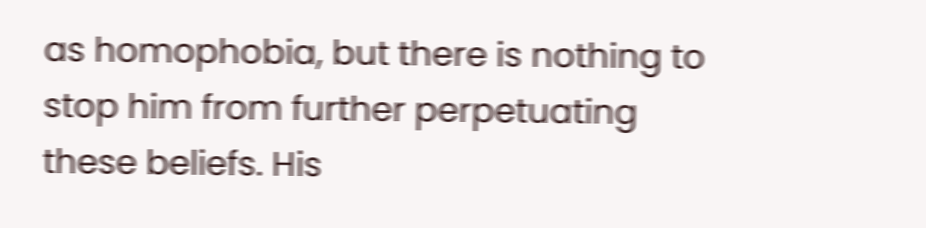as homophobia, but there is nothing to stop him from further perpetuating these beliefs. His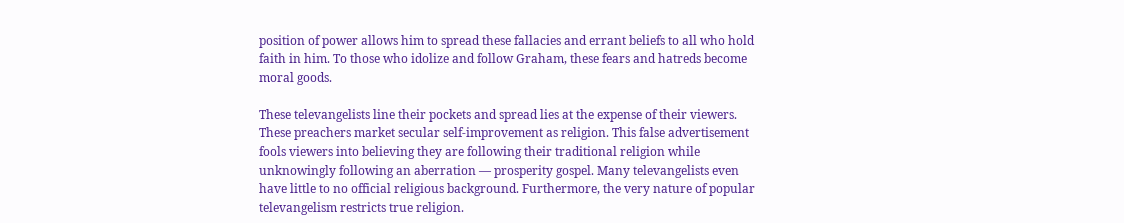position of power allows him to spread these fallacies and errant beliefs to all who hold faith in him. To those who idolize and follow Graham, these fears and hatreds become moral goods.

These televangelists line their pockets and spread lies at the expense of their viewers. These preachers market secular self-improvement as religion. This false advertisement fools viewers into believing they are following their traditional religion while unknowingly following an aberration — prosperity gospel. Many televangelists even have little to no official religious background. Furthermore, the very nature of popular televangelism restricts true religion.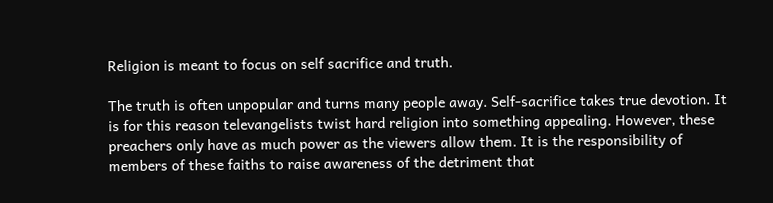Religion is meant to focus on self sacrifice and truth.

The truth is often unpopular and turns many people away. Self-sacrifice takes true devotion. It is for this reason televangelists twist hard religion into something appealing. However, these preachers only have as much power as the viewers allow them. It is the responsibility of members of these faiths to raise awareness of the detriment that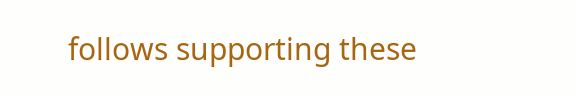follows supporting these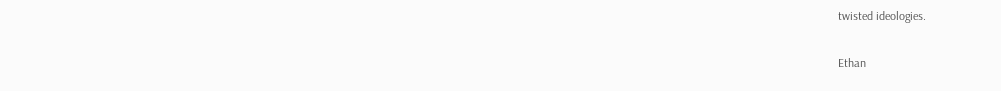twisted ideologies.

Ethan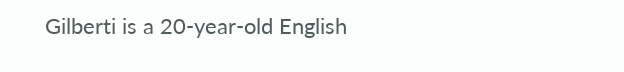Gilberti is a 20-year-old English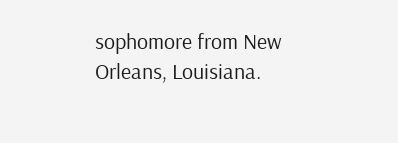sophomore from New Orleans, Louisiana.